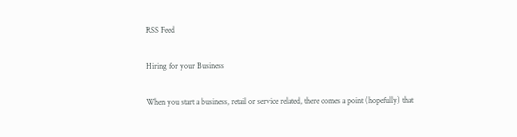RSS Feed

Hiring for your Business

When you start a business, retail or service related, there comes a point (hopefully) that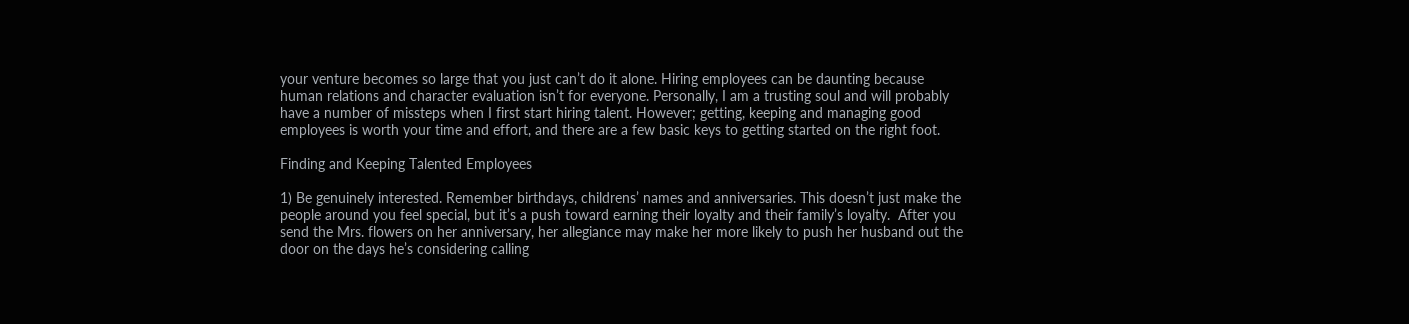your venture becomes so large that you just can’t do it alone. Hiring employees can be daunting because human relations and character evaluation isn’t for everyone. Personally, I am a trusting soul and will probably have a number of missteps when I first start hiring talent. However; getting, keeping and managing good employees is worth your time and effort, and there are a few basic keys to getting started on the right foot.

Finding and Keeping Talented Employees

1) Be genuinely interested. Remember birthdays, childrens’ names and anniversaries. This doesn’t just make the people around you feel special, but it’s a push toward earning their loyalty and their family’s loyalty.  After you send the Mrs. flowers on her anniversary, her allegiance may make her more likely to push her husband out the door on the days he’s considering calling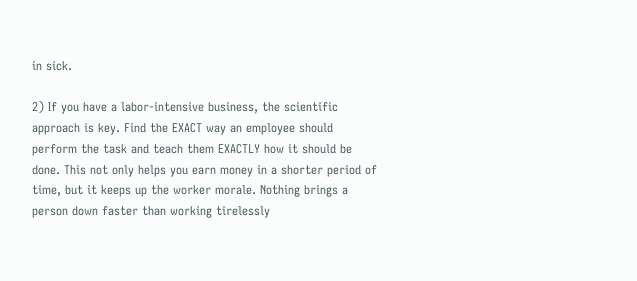in sick.

2) If you have a labor-intensive business, the scientific approach is key. Find the EXACT way an employee should perform the task and teach them EXACTLY how it should be done. This not only helps you earn money in a shorter period of time, but it keeps up the worker morale. Nothing brings a person down faster than working tirelessly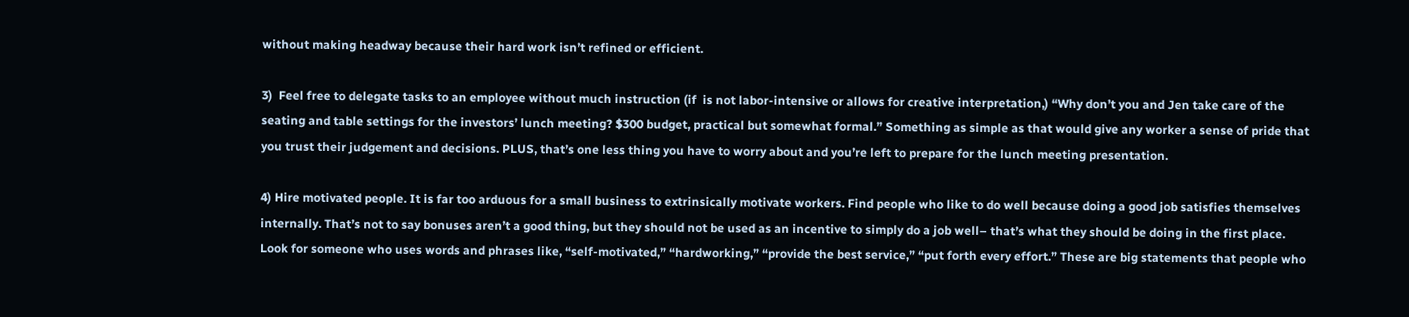without making headway because their hard work isn’t refined or efficient.

3)  Feel free to delegate tasks to an employee without much instruction (if  is not labor-intensive or allows for creative interpretation,) “Why don’t you and Jen take care of the seating and table settings for the investors’ lunch meeting? $300 budget, practical but somewhat formal.” Something as simple as that would give any worker a sense of pride that you trust their judgement and decisions. PLUS, that’s one less thing you have to worry about and you’re left to prepare for the lunch meeting presentation.

4) Hire motivated people. It is far too arduous for a small business to extrinsically motivate workers. Find people who like to do well because doing a good job satisfies themselves internally. That’s not to say bonuses aren’t a good thing, but they should not be used as an incentive to simply do a job well– that’s what they should be doing in the first place. Look for someone who uses words and phrases like, “self-motivated,” “hardworking,” “provide the best service,” “put forth every effort.” These are big statements that people who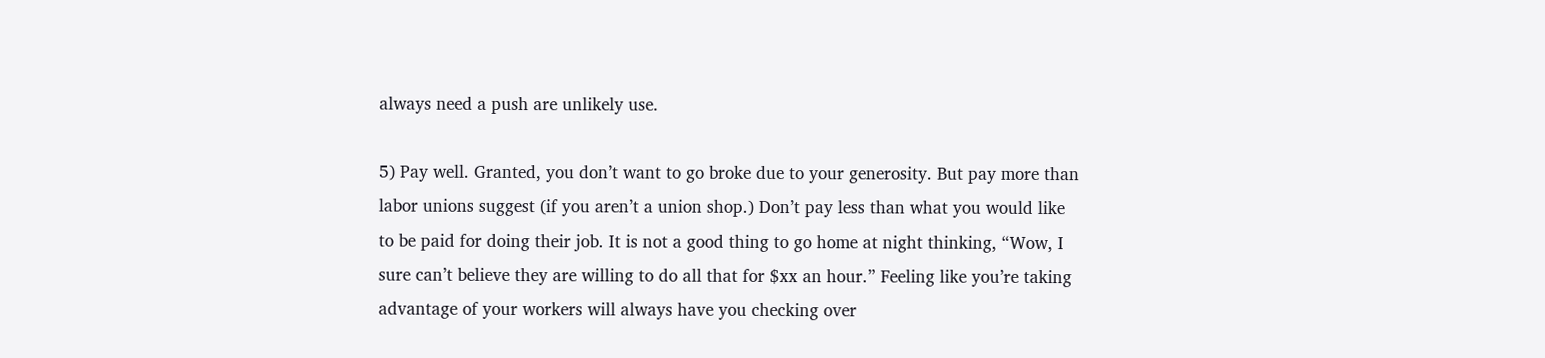always need a push are unlikely use.

5) Pay well. Granted, you don’t want to go broke due to your generosity. But pay more than labor unions suggest (if you aren’t a union shop.) Don’t pay less than what you would like to be paid for doing their job. It is not a good thing to go home at night thinking, “Wow, I sure can’t believe they are willing to do all that for $xx an hour.” Feeling like you’re taking advantage of your workers will always have you checking over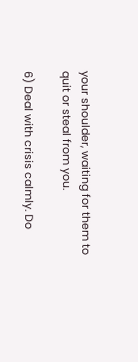your shoulder, waiting for them to quit or steal from you.

6) Deal with crisis calmly. Do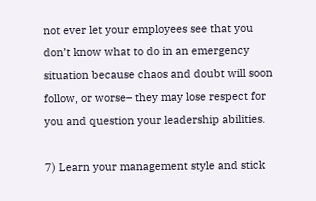not ever let your employees see that you don’t know what to do in an emergency situation because chaos and doubt will soon follow, or worse– they may lose respect for you and question your leadership abilities.

7) Learn your management style and stick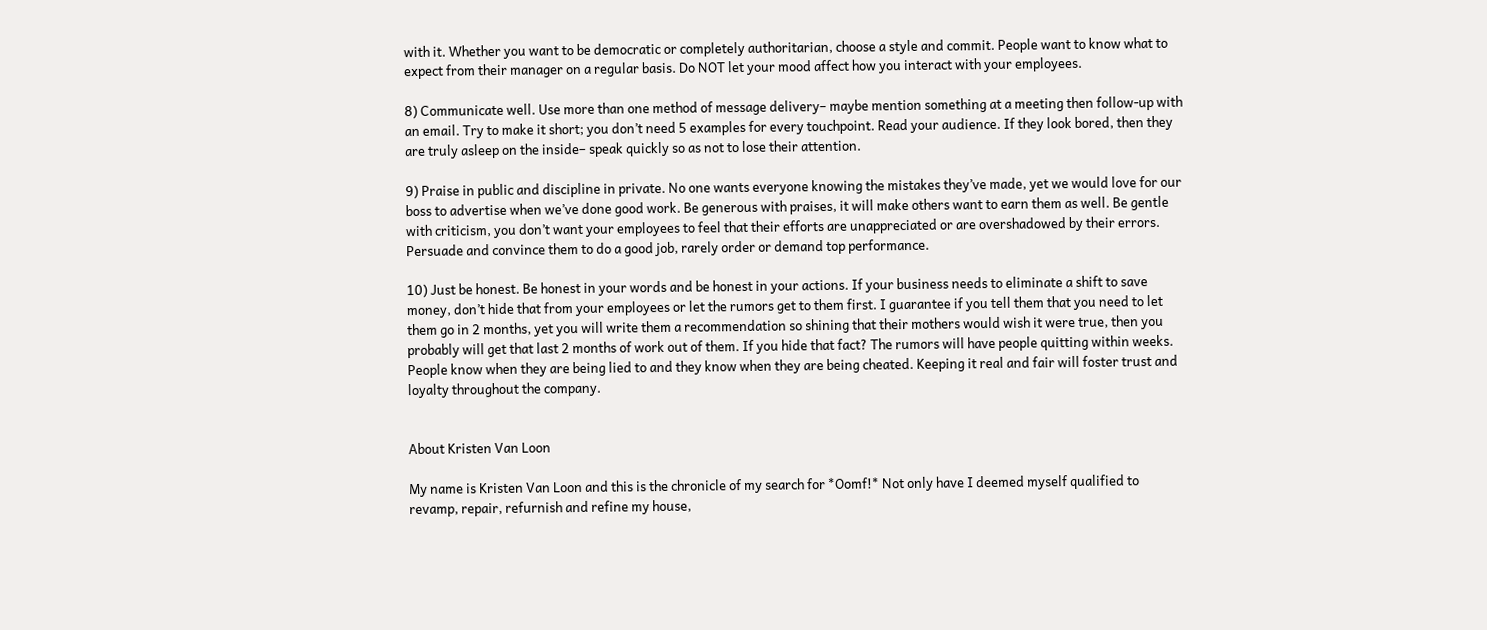with it. Whether you want to be democratic or completely authoritarian, choose a style and commit. People want to know what to expect from their manager on a regular basis. Do NOT let your mood affect how you interact with your employees.

8) Communicate well. Use more than one method of message delivery– maybe mention something at a meeting then follow-up with an email. Try to make it short; you don’t need 5 examples for every touchpoint. Read your audience. If they look bored, then they are truly asleep on the inside– speak quickly so as not to lose their attention.

9) Praise in public and discipline in private. No one wants everyone knowing the mistakes they’ve made, yet we would love for our boss to advertise when we’ve done good work. Be generous with praises, it will make others want to earn them as well. Be gentle with criticism, you don’t want your employees to feel that their efforts are unappreciated or are overshadowed by their errors. Persuade and convince them to do a good job, rarely order or demand top performance.

10) Just be honest. Be honest in your words and be honest in your actions. If your business needs to eliminate a shift to save money, don’t hide that from your employees or let the rumors get to them first. I guarantee if you tell them that you need to let them go in 2 months, yet you will write them a recommendation so shining that their mothers would wish it were true, then you probably will get that last 2 months of work out of them. If you hide that fact? The rumors will have people quitting within weeks. People know when they are being lied to and they know when they are being cheated. Keeping it real and fair will foster trust and loyalty throughout the company.


About Kristen Van Loon

My name is Kristen Van Loon and this is the chronicle of my search for *Oomf!* Not only have I deemed myself qualified to revamp, repair, refurnish and refine my house,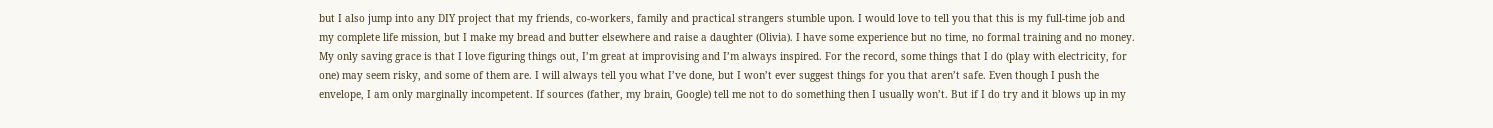but I also jump into any DIY project that my friends, co-workers, family and practical strangers stumble upon. I would love to tell you that this is my full-time job and my complete life mission, but I make my bread and butter elsewhere and raise a daughter (Olivia). I have some experience but no time, no formal training and no money. My only saving grace is that I love figuring things out, I’m great at improvising and I’m always inspired. For the record, some things that I do (play with electricity, for one) may seem risky, and some of them are. I will always tell you what I’ve done, but I won’t ever suggest things for you that aren’t safe. Even though I push the envelope, I am only marginally incompetent. If sources (father, my brain, Google) tell me not to do something then I usually won’t. But if I do try and it blows up in my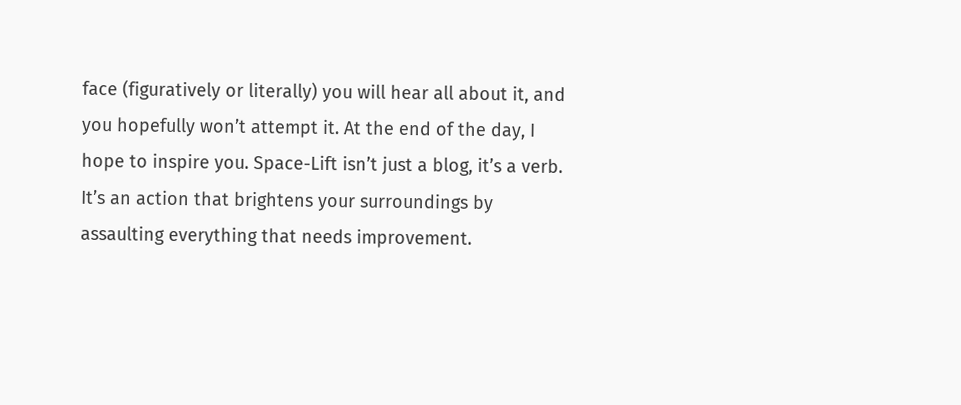face (figuratively or literally) you will hear all about it, and you hopefully won’t attempt it. At the end of the day, I hope to inspire you. Space-Lift isn’t just a blog, it’s a verb. It’s an action that brightens your surroundings by assaulting everything that needs improvement.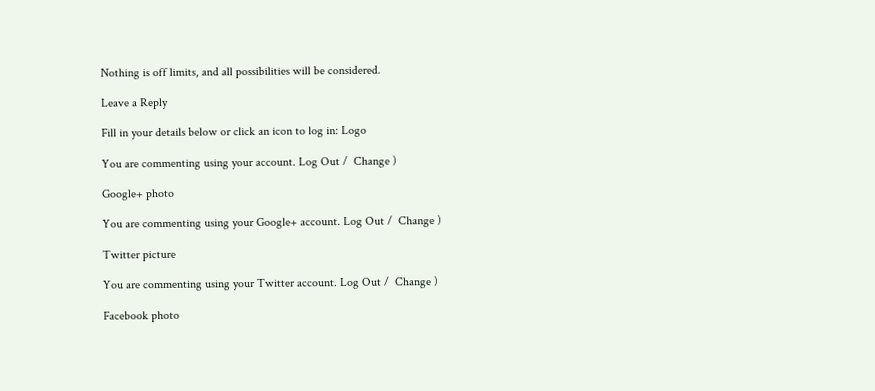Nothing is off limits, and all possibilities will be considered.

Leave a Reply

Fill in your details below or click an icon to log in: Logo

You are commenting using your account. Log Out /  Change )

Google+ photo

You are commenting using your Google+ account. Log Out /  Change )

Twitter picture

You are commenting using your Twitter account. Log Out /  Change )

Facebook photo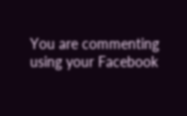You are commenting using your Facebook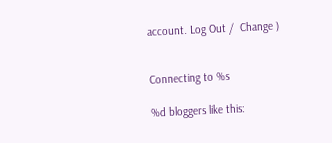account. Log Out /  Change )


Connecting to %s

%d bloggers like this: